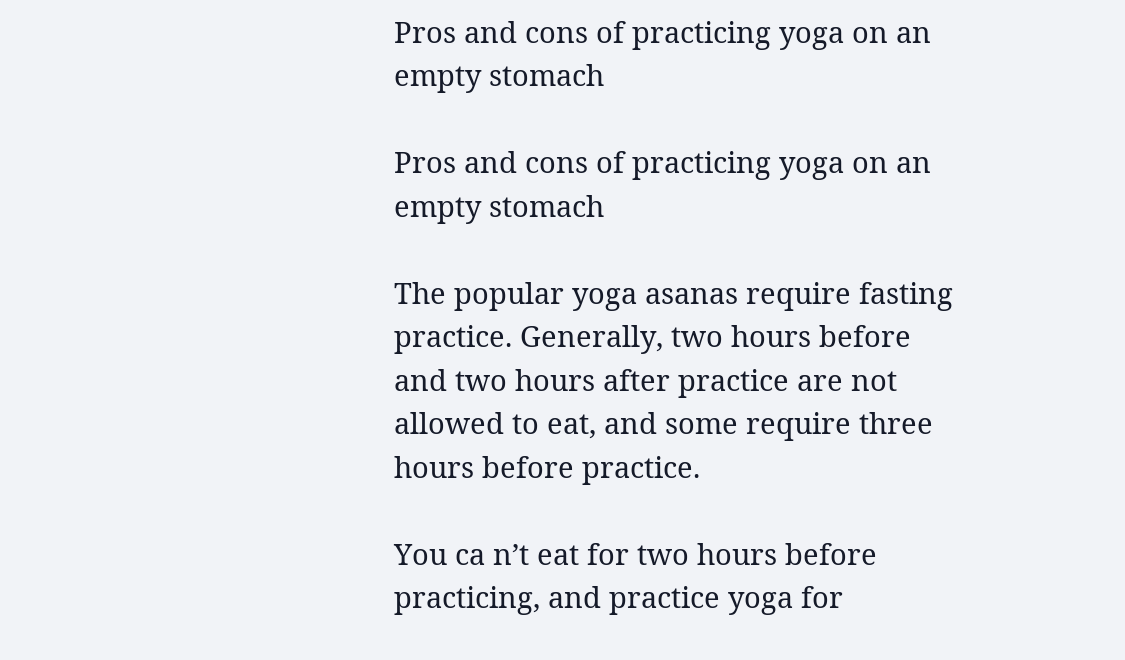Pros and cons of practicing yoga on an empty stomach

Pros and cons of practicing yoga on an empty stomach

The popular yoga asanas require fasting practice. Generally, two hours before and two hours after practice are not allowed to eat, and some require three hours before practice.

You ca n’t eat for two hours before practicing, and practice yoga for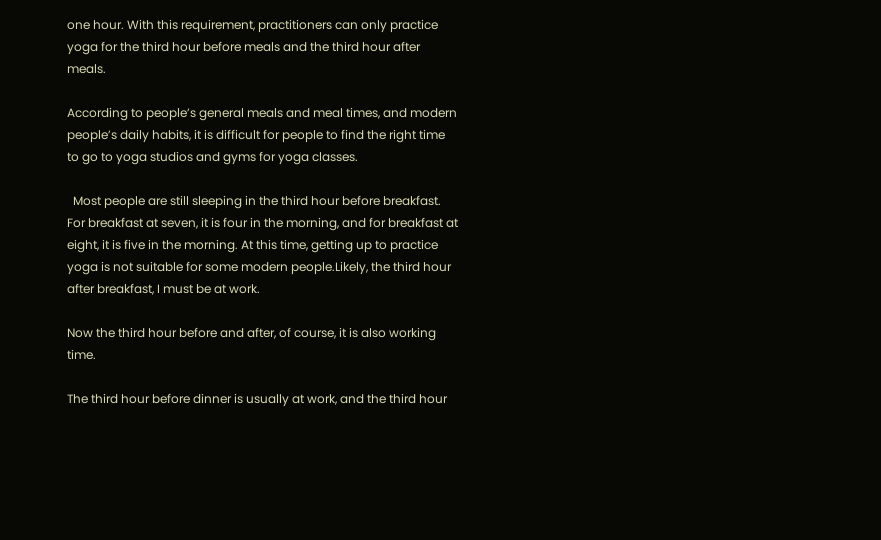one hour. With this requirement, practitioners can only practice yoga for the third hour before meals and the third hour after meals.

According to people’s general meals and meal times, and modern people’s daily habits, it is difficult for people to find the right time to go to yoga studios and gyms for yoga classes.

  Most people are still sleeping in the third hour before breakfast. For breakfast at seven, it is four in the morning, and for breakfast at eight, it is five in the morning. At this time, getting up to practice yoga is not suitable for some modern people.Likely, the third hour after breakfast, I must be at work.

Now the third hour before and after, of course, it is also working time.

The third hour before dinner is usually at work, and the third hour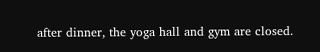after dinner, the yoga hall and gym are closed.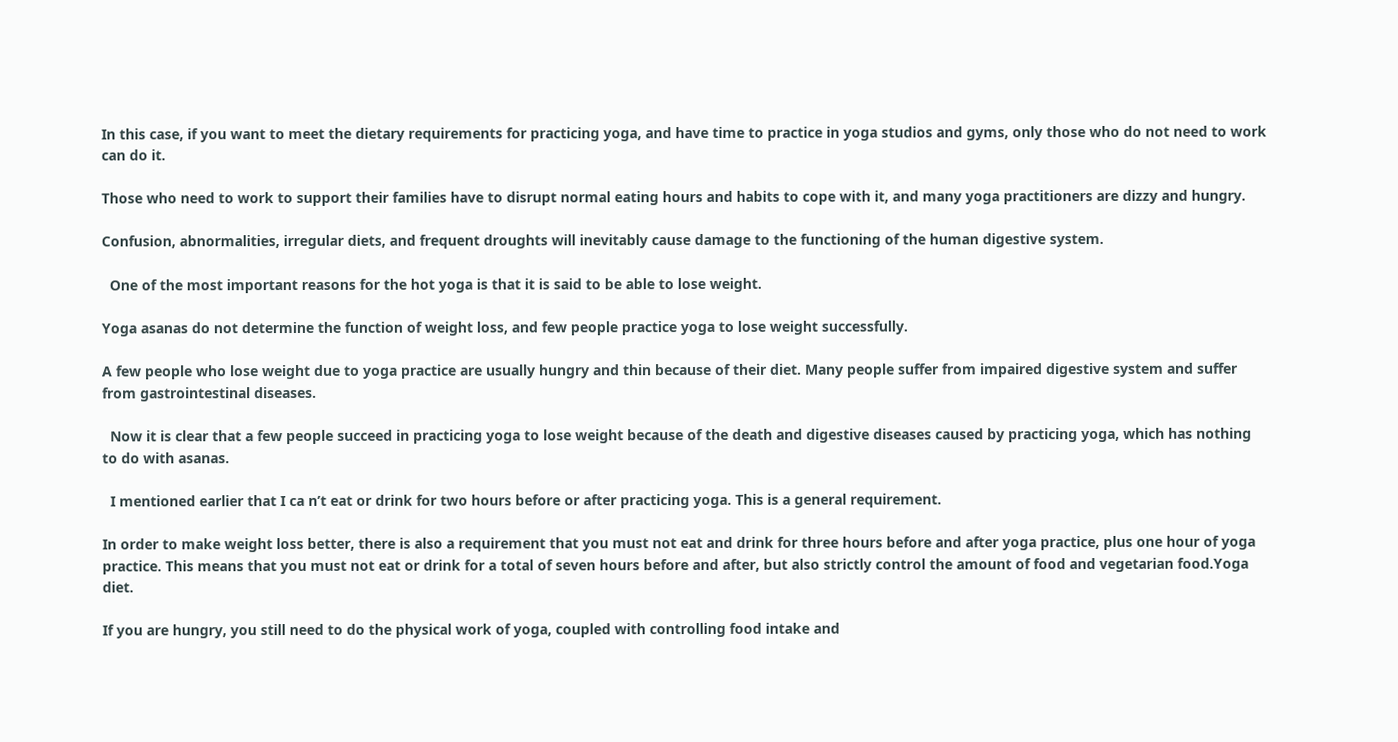In this case, if you want to meet the dietary requirements for practicing yoga, and have time to practice in yoga studios and gyms, only those who do not need to work can do it.

Those who need to work to support their families have to disrupt normal eating hours and habits to cope with it, and many yoga practitioners are dizzy and hungry.

Confusion, abnormalities, irregular diets, and frequent droughts will inevitably cause damage to the functioning of the human digestive system.

  One of the most important reasons for the hot yoga is that it is said to be able to lose weight.

Yoga asanas do not determine the function of weight loss, and few people practice yoga to lose weight successfully.

A few people who lose weight due to yoga practice are usually hungry and thin because of their diet. Many people suffer from impaired digestive system and suffer from gastrointestinal diseases.

  Now it is clear that a few people succeed in practicing yoga to lose weight because of the death and digestive diseases caused by practicing yoga, which has nothing to do with asanas.

  I mentioned earlier that I ca n’t eat or drink for two hours before or after practicing yoga. This is a general requirement.

In order to make weight loss better, there is also a requirement that you must not eat and drink for three hours before and after yoga practice, plus one hour of yoga practice. This means that you must not eat or drink for a total of seven hours before and after, but also strictly control the amount of food and vegetarian food.Yoga diet.

If you are hungry, you still need to do the physical work of yoga, coupled with controlling food intake and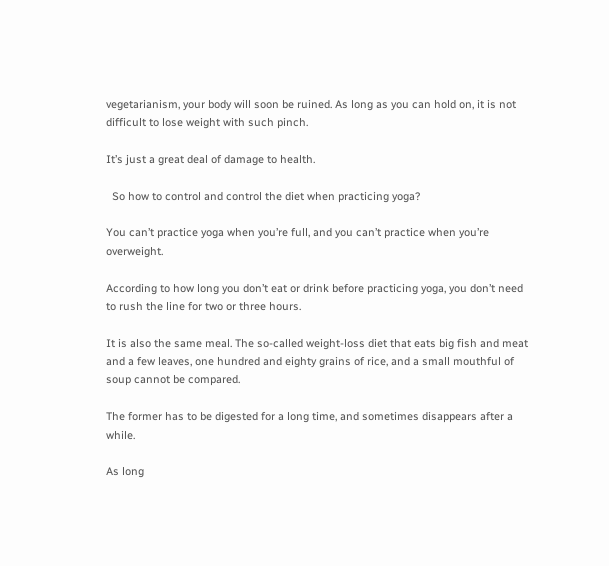vegetarianism, your body will soon be ruined. As long as you can hold on, it is not difficult to lose weight with such pinch.

It’s just a great deal of damage to health.

  So how to control and control the diet when practicing yoga?

You can’t practice yoga when you’re full, and you can’t practice when you’re overweight.

According to how long you don’t eat or drink before practicing yoga, you don’t need to rush the line for two or three hours.

It is also the same meal. The so-called weight-loss diet that eats big fish and meat and a few leaves, one hundred and eighty grains of rice, and a small mouthful of soup cannot be compared.

The former has to be digested for a long time, and sometimes disappears after a while.

As long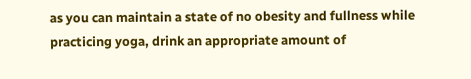as you can maintain a state of no obesity and fullness while practicing yoga, drink an appropriate amount of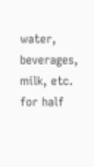water, beverages, milk, etc. for half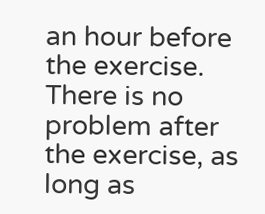an hour before the exercise. There is no problem after the exercise, as long as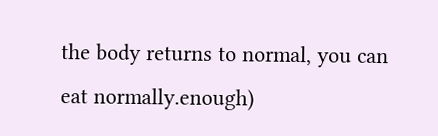the body returns to normal, you can eat normally.enough)